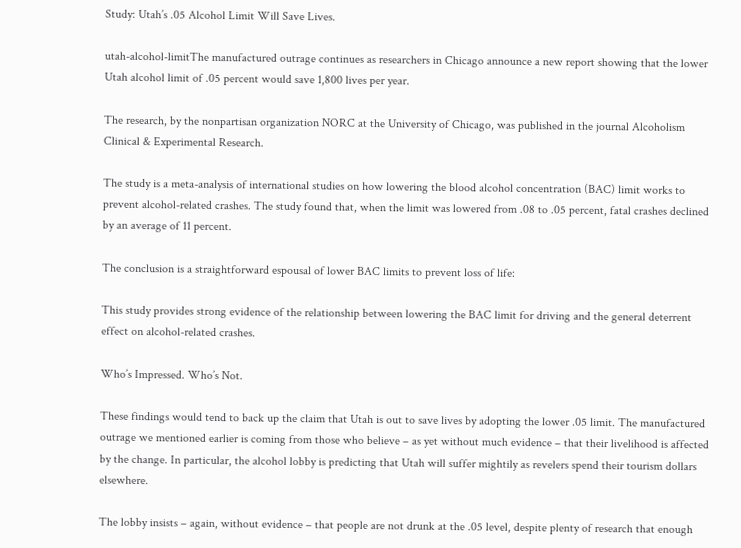Study: Utah’s .05 Alcohol Limit Will Save Lives.

utah-alcohol-limitThe manufactured outrage continues as researchers in Chicago announce a new report showing that the lower Utah alcohol limit of .05 percent would save 1,800 lives per year.

The research, by the nonpartisan organization NORC at the University of Chicago, was published in the journal Alcoholism Clinical & Experimental Research.

The study is a meta-analysis of international studies on how lowering the blood alcohol concentration (BAC) limit works to prevent alcohol-related crashes. The study found that, when the limit was lowered from .08 to .05 percent, fatal crashes declined by an average of 11 percent.

The conclusion is a straightforward espousal of lower BAC limits to prevent loss of life:

This study provides strong evidence of the relationship between lowering the BAC limit for driving and the general deterrent effect on alcohol-related crashes.

Who’s Impressed. Who’s Not.

These findings would tend to back up the claim that Utah is out to save lives by adopting the lower .05 limit. The manufactured outrage we mentioned earlier is coming from those who believe – as yet without much evidence – that their livelihood is affected by the change. In particular, the alcohol lobby is predicting that Utah will suffer mightily as revelers spend their tourism dollars elsewhere.

The lobby insists – again, without evidence – that people are not drunk at the .05 level, despite plenty of research that enough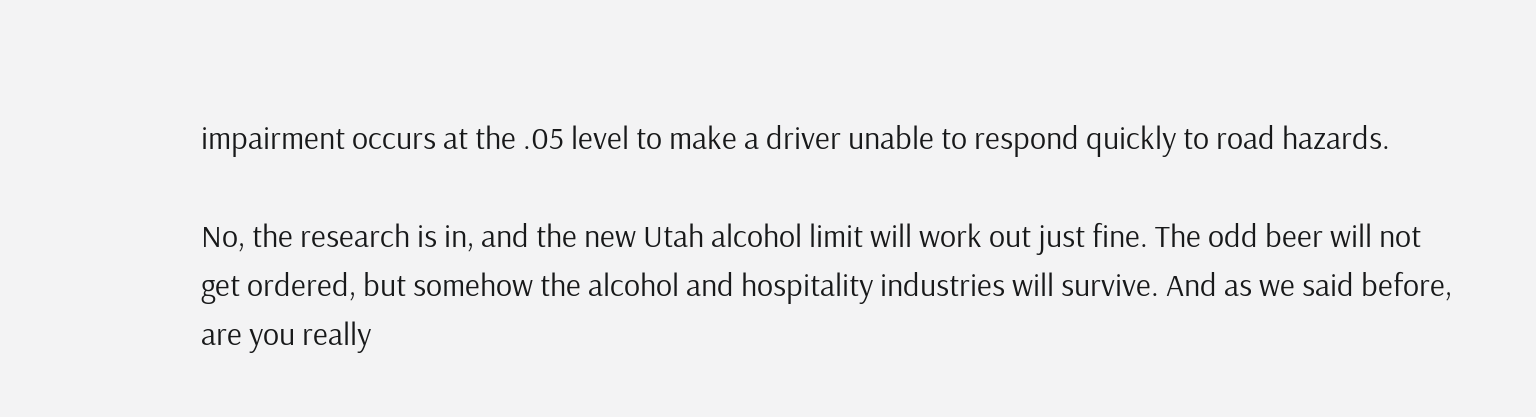impairment occurs at the .05 level to make a driver unable to respond quickly to road hazards.

No, the research is in, and the new Utah alcohol limit will work out just fine. The odd beer will not get ordered, but somehow the alcohol and hospitality industries will survive. And as we said before, are you really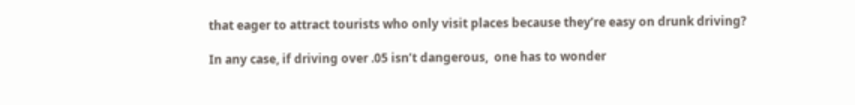that eager to attract tourists who only visit places because they’re easy on drunk driving?

In any case, if driving over .05 isn’t dangerous,  one has to wonder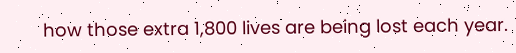how those extra 1,800 lives are being lost each year.